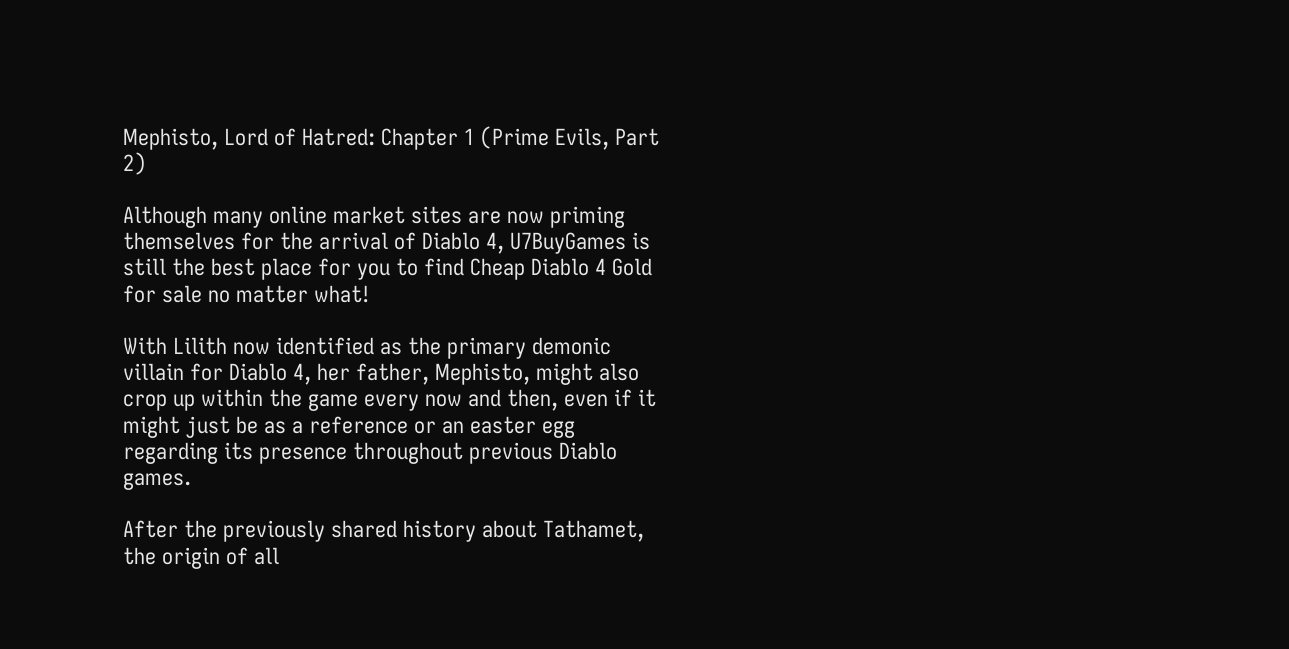Mephisto, Lord of Hatred: Chapter 1 (Prime Evils, Part 2)

Although many online market sites are now priming themselves for the arrival of Diablo 4, U7BuyGames is still the best place for you to find Cheap Diablo 4 Gold for sale no matter what!

With Lilith now identified as the primary demonic villain for Diablo 4, her father, Mephisto, might also crop up within the game every now and then, even if it might just be as a reference or an easter egg regarding its presence throughout previous Diablo games.

After the previously shared history about Tathamet, the origin of all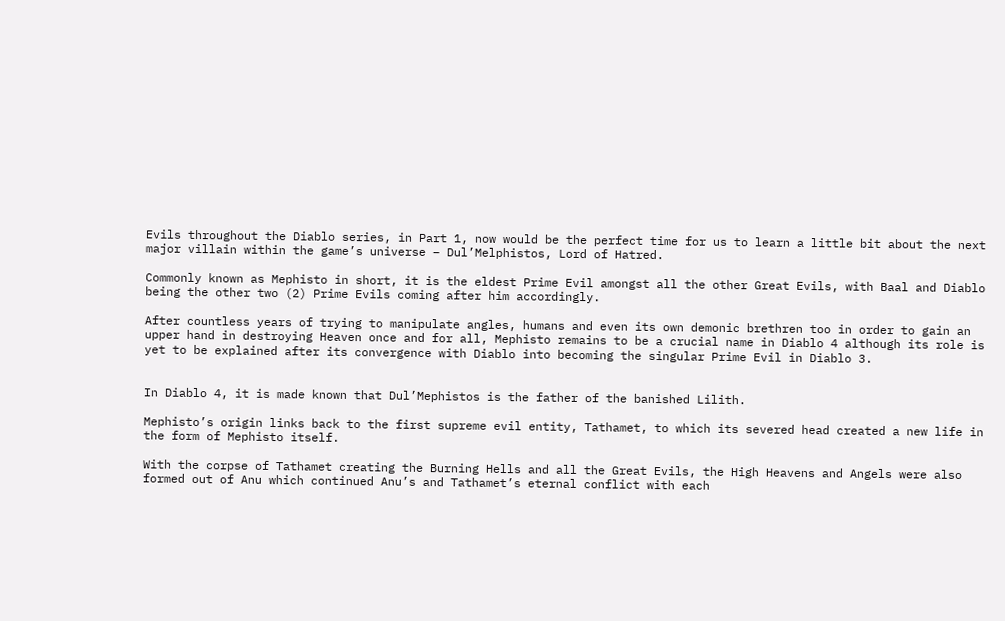Evils throughout the Diablo series, in Part 1, now would be the perfect time for us to learn a little bit about the next major villain within the game’s universe – Dul’Melphistos, Lord of Hatred.

Commonly known as Mephisto in short, it is the eldest Prime Evil amongst all the other Great Evils, with Baal and Diablo being the other two (2) Prime Evils coming after him accordingly.

After countless years of trying to manipulate angles, humans and even its own demonic brethren too in order to gain an upper hand in destroying Heaven once and for all, Mephisto remains to be a crucial name in Diablo 4 although its role is yet to be explained after its convergence with Diablo into becoming the singular Prime Evil in Diablo 3.


In Diablo 4, it is made known that Dul’Mephistos is the father of the banished Lilith.

Mephisto’s origin links back to the first supreme evil entity, Tathamet, to which its severed head created a new life in the form of Mephisto itself.

With the corpse of Tathamet creating the Burning Hells and all the Great Evils, the High Heavens and Angels were also formed out of Anu which continued Anu’s and Tathamet’s eternal conflict with each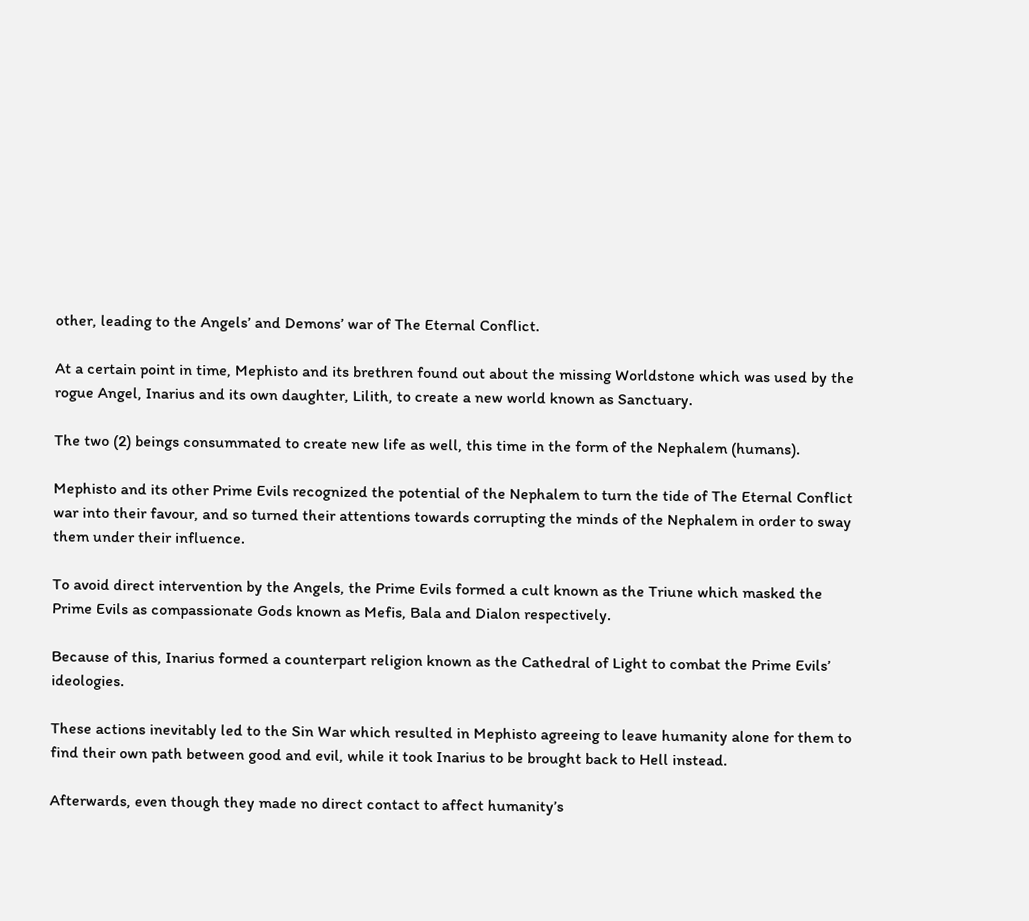other, leading to the Angels’ and Demons’ war of The Eternal Conflict.

At a certain point in time, Mephisto and its brethren found out about the missing Worldstone which was used by the rogue Angel, Inarius and its own daughter, Lilith, to create a new world known as Sanctuary.

The two (2) beings consummated to create new life as well, this time in the form of the Nephalem (humans).

Mephisto and its other Prime Evils recognized the potential of the Nephalem to turn the tide of The Eternal Conflict war into their favour, and so turned their attentions towards corrupting the minds of the Nephalem in order to sway them under their influence.

To avoid direct intervention by the Angels, the Prime Evils formed a cult known as the Triune which masked the Prime Evils as compassionate Gods known as Mefis, Bala and Dialon respectively.

Because of this, Inarius formed a counterpart religion known as the Cathedral of Light to combat the Prime Evils’ ideologies.

These actions inevitably led to the Sin War which resulted in Mephisto agreeing to leave humanity alone for them to find their own path between good and evil, while it took Inarius to be brought back to Hell instead.

Afterwards, even though they made no direct contact to affect humanity’s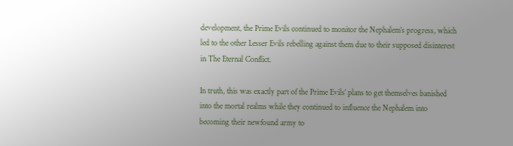development, the Prime Evils continued to monitor the Nephalem’s progress, which led to the other Lesser Evils rebelling against them due to their supposed disinterest in The Eternal Conflict.

In truth, this was exactly part of the Prime Evils’ plans to get themselves banished into the mortal realms while they continued to influence the Nephalem into becoming their newfound army to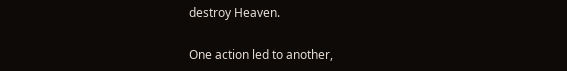destroy Heaven.

One action led to another,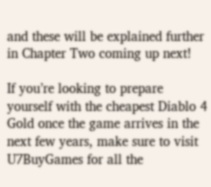and these will be explained further in Chapter Two coming up next!

If you’re looking to prepare yourself with the cheapest Diablo 4 Gold once the game arrives in the next few years, make sure to visit U7BuyGames for all the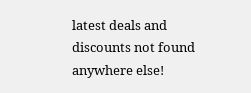latest deals and discounts not found anywhere else!